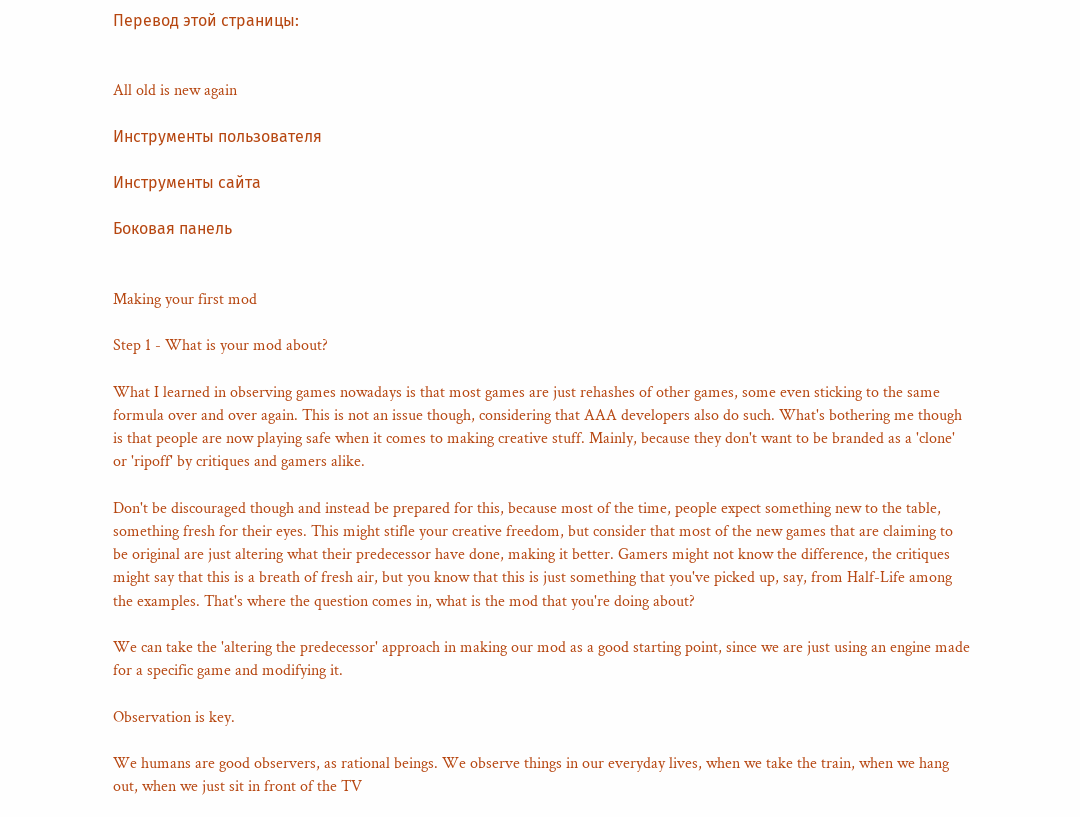Перевод этой страницы:


All old is new again

Инструменты пользователя

Инструменты сайта

Боковая панель


Making your first mod

Step 1 - What is your mod about?

What I learned in observing games nowadays is that most games are just rehashes of other games, some even sticking to the same formula over and over again. This is not an issue though, considering that AAA developers also do such. What's bothering me though is that people are now playing safe when it comes to making creative stuff. Mainly, because they don't want to be branded as a 'clone' or 'ripoff' by critiques and gamers alike.

Don't be discouraged though and instead be prepared for this, because most of the time, people expect something new to the table, something fresh for their eyes. This might stifle your creative freedom, but consider that most of the new games that are claiming to be original are just altering what their predecessor have done, making it better. Gamers might not know the difference, the critiques might say that this is a breath of fresh air, but you know that this is just something that you've picked up, say, from Half-Life among the examples. That's where the question comes in, what is the mod that you're doing about?

We can take the 'altering the predecessor' approach in making our mod as a good starting point, since we are just using an engine made for a specific game and modifying it.

Observation is key.

We humans are good observers, as rational beings. We observe things in our everyday lives, when we take the train, when we hang out, when we just sit in front of the TV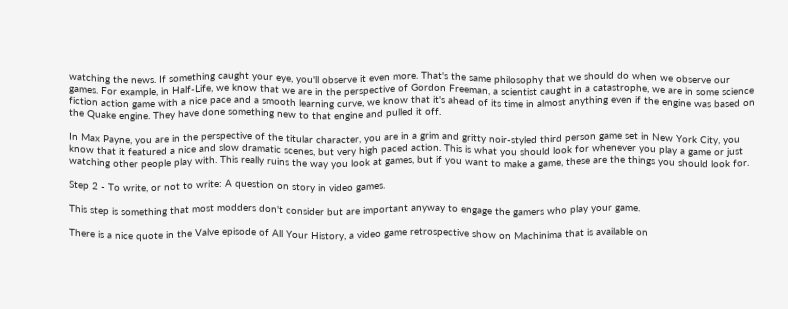watching the news. If something caught your eye, you'll observe it even more. That's the same philosophy that we should do when we observe our games. For example, in Half-Life, we know that we are in the perspective of Gordon Freeman, a scientist caught in a catastrophe, we are in some science fiction action game with a nice pace and a smooth learning curve, we know that it's ahead of its time in almost anything even if the engine was based on the Quake engine. They have done something new to that engine and pulled it off.

In Max Payne, you are in the perspective of the titular character, you are in a grim and gritty noir-styled third person game set in New York City, you know that it featured a nice and slow dramatic scenes, but very high paced action. This is what you should look for whenever you play a game or just watching other people play with. This really ruins the way you look at games, but if you want to make a game, these are the things you should look for.

Step 2 - To write, or not to write: A question on story in video games.

This step is something that most modders don't consider but are important anyway to engage the gamers who play your game.

There is a nice quote in the Valve episode of All Your History, a video game retrospective show on Machinima that is available on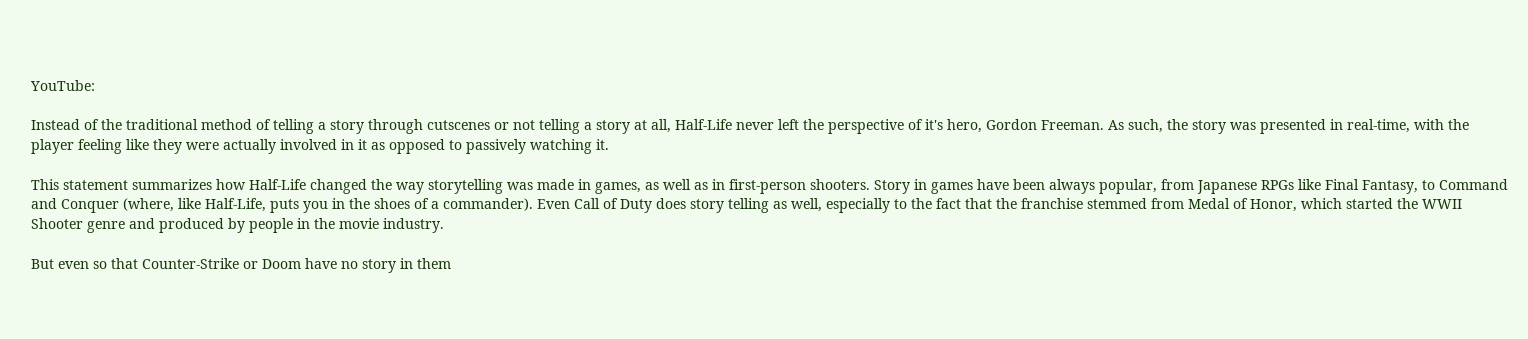YouTube:

Instead of the traditional method of telling a story through cutscenes or not telling a story at all, Half-Life never left the perspective of it's hero, Gordon Freeman. As such, the story was presented in real-time, with the player feeling like they were actually involved in it as opposed to passively watching it.

This statement summarizes how Half-Life changed the way storytelling was made in games, as well as in first-person shooters. Story in games have been always popular, from Japanese RPGs like Final Fantasy, to Command and Conquer (where, like Half-Life, puts you in the shoes of a commander). Even Call of Duty does story telling as well, especially to the fact that the franchise stemmed from Medal of Honor, which started the WWII Shooter genre and produced by people in the movie industry.

But even so that Counter-Strike or Doom have no story in them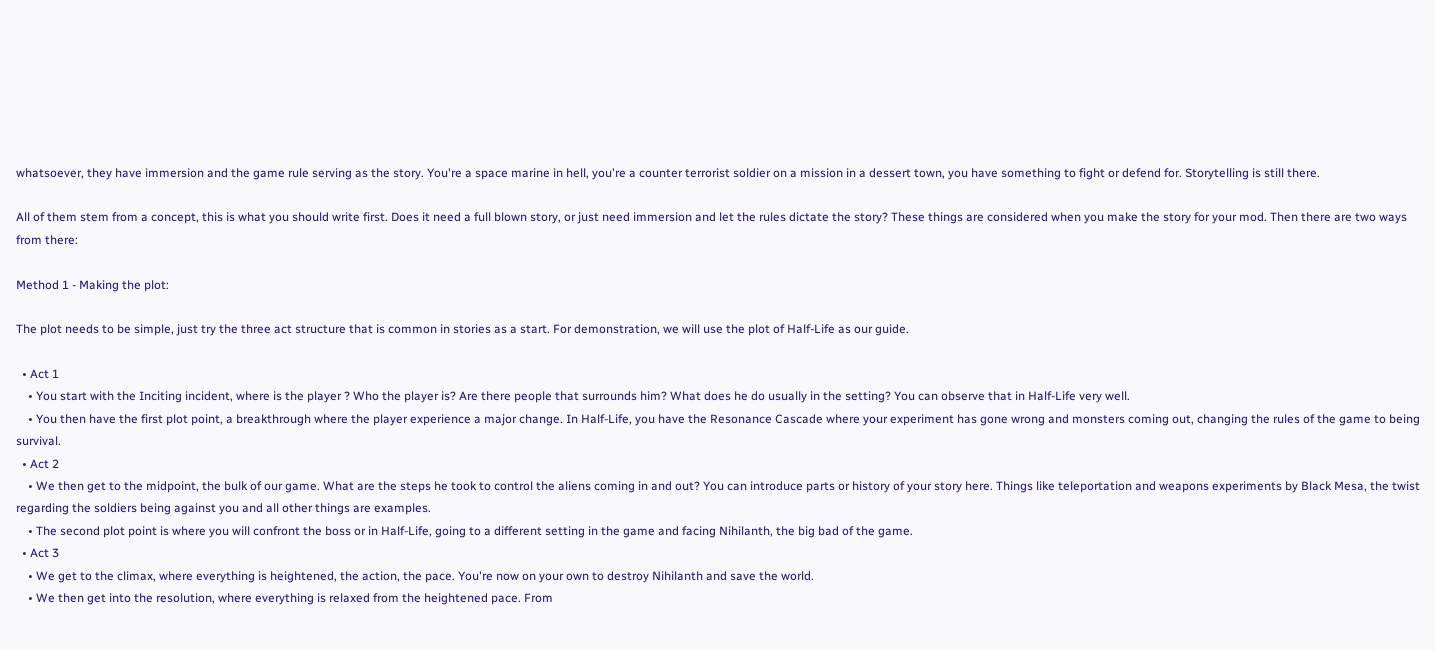whatsoever, they have immersion and the game rule serving as the story. You're a space marine in hell, you're a counter terrorist soldier on a mission in a dessert town, you have something to fight or defend for. Storytelling is still there.

All of them stem from a concept, this is what you should write first. Does it need a full blown story, or just need immersion and let the rules dictate the story? These things are considered when you make the story for your mod. Then there are two ways from there:

Method 1 - Making the plot:

The plot needs to be simple, just try the three act structure that is common in stories as a start. For demonstration, we will use the plot of Half-Life as our guide.

  • Act 1
    • You start with the Inciting incident, where is the player ? Who the player is? Are there people that surrounds him? What does he do usually in the setting? You can observe that in Half-Life very well.
    • You then have the first plot point, a breakthrough where the player experience a major change. In Half-Life, you have the Resonance Cascade where your experiment has gone wrong and monsters coming out, changing the rules of the game to being survival.
  • Act 2
    • We then get to the midpoint, the bulk of our game. What are the steps he took to control the aliens coming in and out? You can introduce parts or history of your story here. Things like teleportation and weapons experiments by Black Mesa, the twist regarding the soldiers being against you and all other things are examples.
    • The second plot point is where you will confront the boss or in Half-Life, going to a different setting in the game and facing Nihilanth, the big bad of the game.
  • Act 3
    • We get to the climax, where everything is heightened, the action, the pace. You're now on your own to destroy Nihilanth and save the world.
    • We then get into the resolution, where everything is relaxed from the heightened pace. From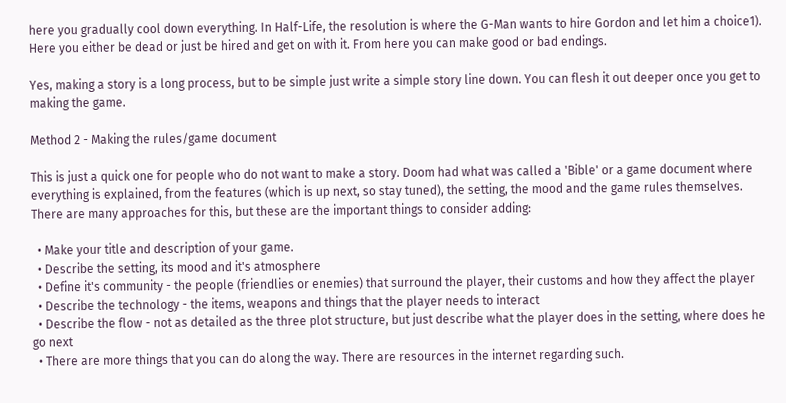here you gradually cool down everything. In Half-Life, the resolution is where the G-Man wants to hire Gordon and let him a choice1). Here you either be dead or just be hired and get on with it. From here you can make good or bad endings.

Yes, making a story is a long process, but to be simple just write a simple story line down. You can flesh it out deeper once you get to making the game.

Method 2 - Making the rules/game document

This is just a quick one for people who do not want to make a story. Doom had what was called a 'Bible' or a game document where everything is explained, from the features (which is up next, so stay tuned), the setting, the mood and the game rules themselves. There are many approaches for this, but these are the important things to consider adding:

  • Make your title and description of your game.
  • Describe the setting, its mood and it's atmosphere
  • Define it's community - the people (friendlies or enemies) that surround the player, their customs and how they affect the player
  • Describe the technology - the items, weapons and things that the player needs to interact
  • Describe the flow - not as detailed as the three plot structure, but just describe what the player does in the setting, where does he go next
  • There are more things that you can do along the way. There are resources in the internet regarding such.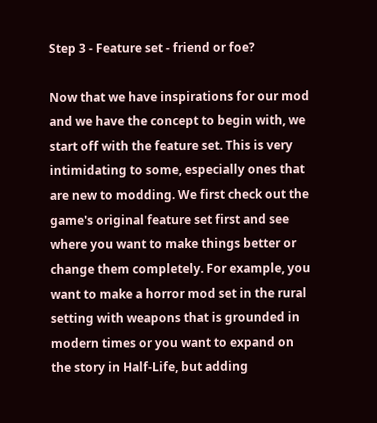Step 3 - Feature set - friend or foe?

Now that we have inspirations for our mod and we have the concept to begin with, we start off with the feature set. This is very intimidating to some, especially ones that are new to modding. We first check out the game's original feature set first and see where you want to make things better or change them completely. For example, you want to make a horror mod set in the rural setting with weapons that is grounded in modern times or you want to expand on the story in Half-Life, but adding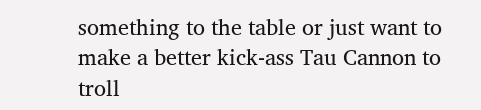something to the table or just want to make a better kick-ass Tau Cannon to troll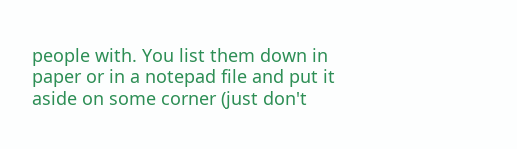people with. You list them down in paper or in a notepad file and put it aside on some corner (just don't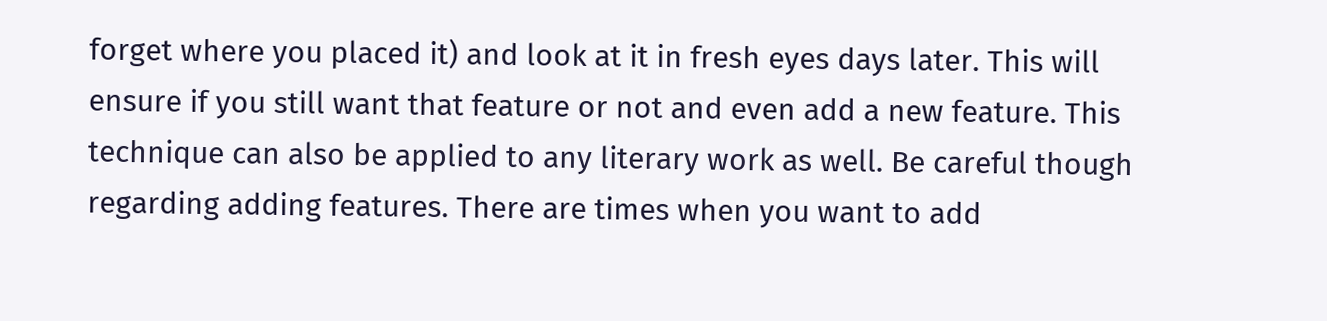forget where you placed it) and look at it in fresh eyes days later. This will ensure if you still want that feature or not and even add a new feature. This technique can also be applied to any literary work as well. Be careful though regarding adding features. There are times when you want to add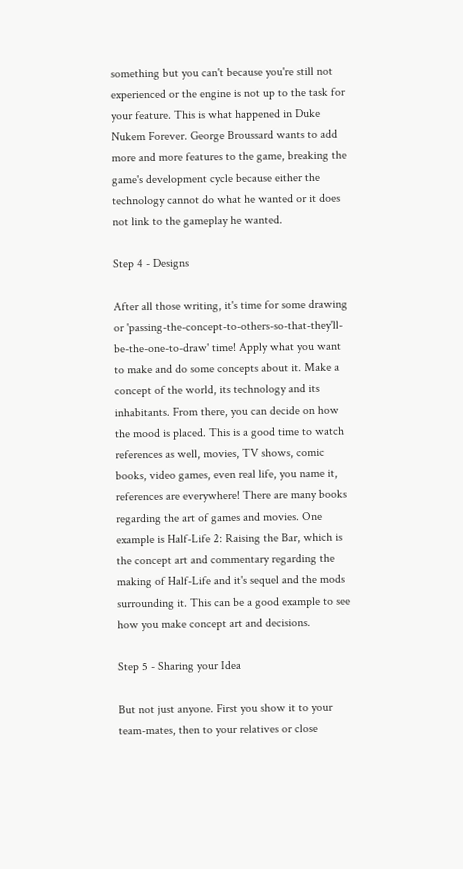something but you can't because you're still not experienced or the engine is not up to the task for your feature. This is what happened in Duke Nukem Forever. George Broussard wants to add more and more features to the game, breaking the game's development cycle because either the technology cannot do what he wanted or it does not link to the gameplay he wanted.

Step 4 - Designs

After all those writing, it's time for some drawing or 'passing-the-concept-to-others-so-that-they'll-be-the-one-to-draw' time! Apply what you want to make and do some concepts about it. Make a concept of the world, its technology and its inhabitants. From there, you can decide on how the mood is placed. This is a good time to watch references as well, movies, TV shows, comic books, video games, even real life, you name it, references are everywhere! There are many books regarding the art of games and movies. One example is Half-Life 2: Raising the Bar, which is the concept art and commentary regarding the making of Half-Life and it's sequel and the mods surrounding it. This can be a good example to see how you make concept art and decisions.

Step 5 - Sharing your Idea

But not just anyone. First you show it to your team-mates, then to your relatives or close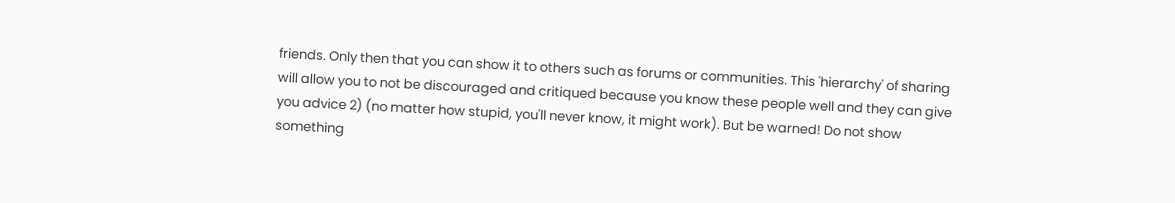friends. Only then that you can show it to others such as forums or communities. This 'hierarchy' of sharing will allow you to not be discouraged and critiqued because you know these people well and they can give you advice 2) (no matter how stupid, you'll never know, it might work). But be warned! Do not show something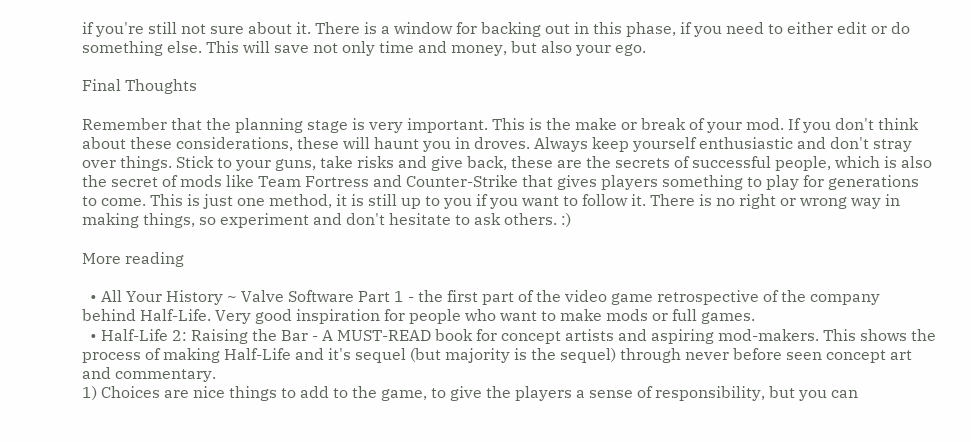if you're still not sure about it. There is a window for backing out in this phase, if you need to either edit or do something else. This will save not only time and money, but also your ego.

Final Thoughts

Remember that the planning stage is very important. This is the make or break of your mod. If you don't think about these considerations, these will haunt you in droves. Always keep yourself enthusiastic and don't stray over things. Stick to your guns, take risks and give back, these are the secrets of successful people, which is also the secret of mods like Team Fortress and Counter-Strike that gives players something to play for generations to come. This is just one method, it is still up to you if you want to follow it. There is no right or wrong way in making things, so experiment and don't hesitate to ask others. :)

More reading

  • All Your History ~ Valve Software Part 1 - the first part of the video game retrospective of the company behind Half-Life. Very good inspiration for people who want to make mods or full games.
  • Half-Life 2: Raising the Bar - A MUST-READ book for concept artists and aspiring mod-makers. This shows the process of making Half-Life and it's sequel (but majority is the sequel) through never before seen concept art and commentary.
1) Choices are nice things to add to the game, to give the players a sense of responsibility, but you can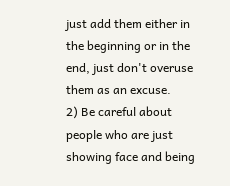just add them either in the beginning or in the end, just don't overuse them as an excuse.
2) Be careful about people who are just showing face and being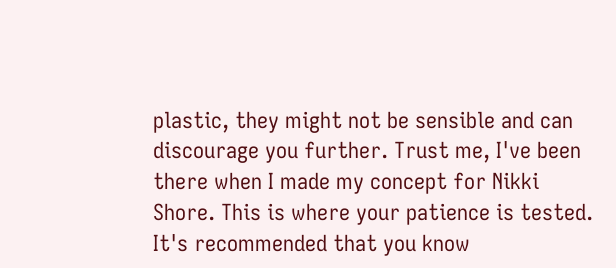plastic, they might not be sensible and can discourage you further. Trust me, I've been there when I made my concept for Nikki Shore. This is where your patience is tested. It's recommended that you know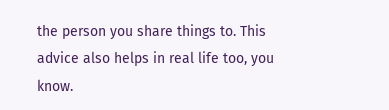the person you share things to. This advice also helps in real life too, you know.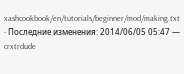xashcookbook/en/tutorials/beginner/mod/making.txt · Последние изменения: 2014/06/05 05:47 — crxtrdude